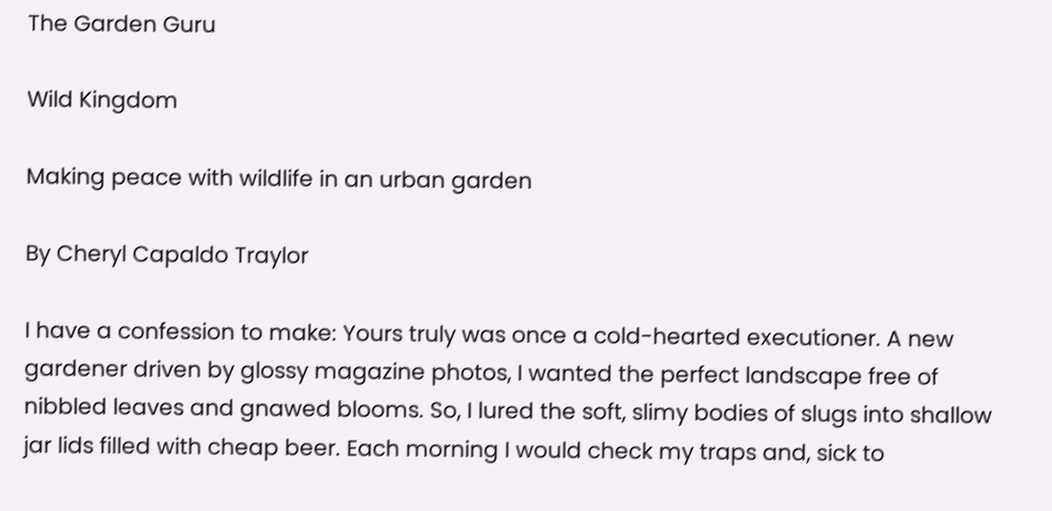The Garden Guru

Wild Kingdom

Making peace with wildlife in an urban garden

By Cheryl Capaldo Traylor

I have a confession to make: Yours truly was once a cold-hearted executioner. A new gardener driven by glossy magazine photos, I wanted the perfect landscape free of nibbled leaves and gnawed blooms. So, I lured the soft, slimy bodies of slugs into shallow jar lids filled with cheap beer. Each morning I would check my traps and, sick to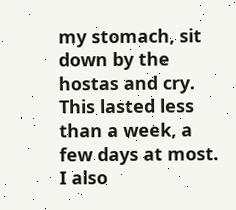my stomach, sit down by the hostas and cry. This lasted less than a week, a few days at most. I also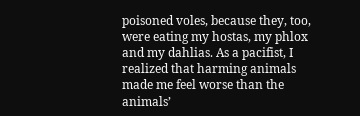poisoned voles, because they, too, were eating my hostas, my phlox and my dahlias. As a pacifist, I realized that harming animals made me feel worse than the animals’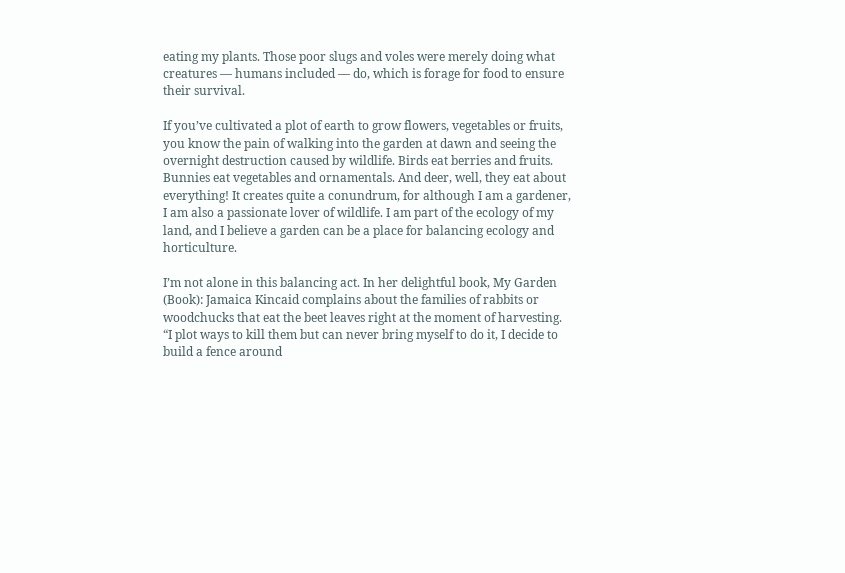eating my plants. Those poor slugs and voles were merely doing what creatures — humans included — do, which is forage for food to ensure their survival.

If you’ve cultivated a plot of earth to grow flowers, vegetables or fruits, you know the pain of walking into the garden at dawn and seeing the overnight destruction caused by wildlife. Birds eat berries and fruits. Bunnies eat vegetables and ornamentals. And deer, well, they eat about everything! It creates quite a conundrum, for although I am a gardener, I am also a passionate lover of wildlife. I am part of the ecology of my land, and I believe a garden can be a place for balancing ecology and horticulture.

I’m not alone in this balancing act. In her delightful book, My Garden (Book): Jamaica Kincaid complains about the families of rabbits or woodchucks that eat the beet leaves right at the moment of harvesting. “I plot ways to kill them but can never bring myself to do it, I decide to build a fence around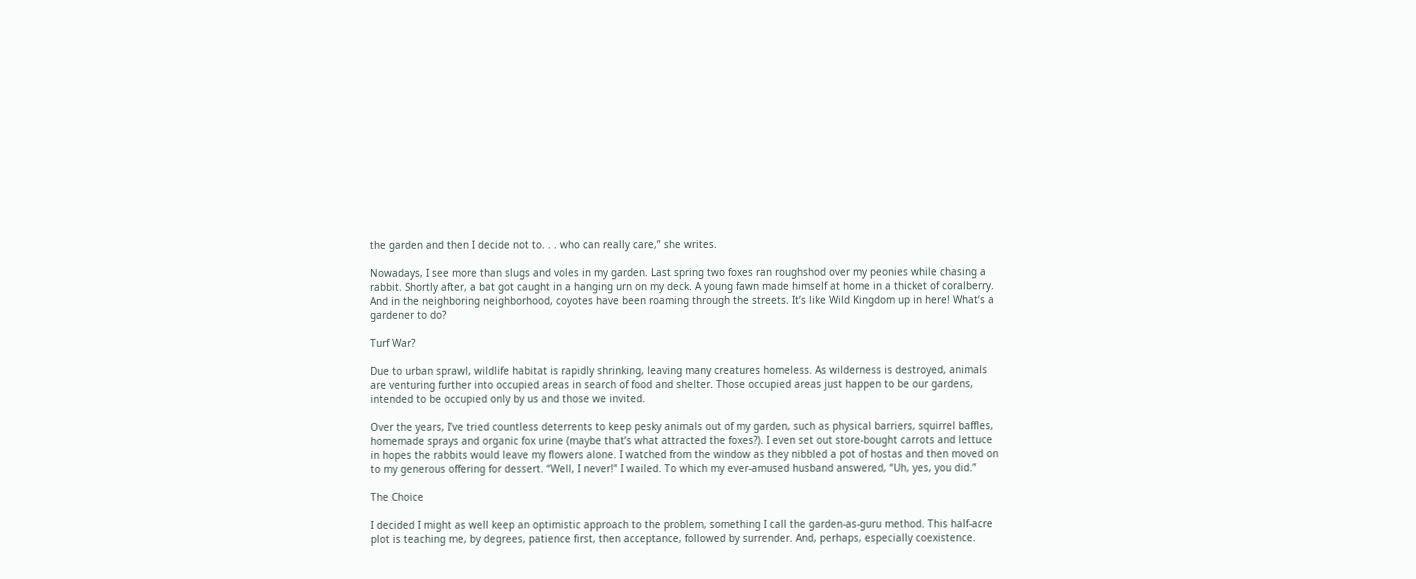the garden and then I decide not to. . . who can really care,” she writes.

Nowadays, I see more than slugs and voles in my garden. Last spring two foxes ran roughshod over my peonies while chasing a rabbit. Shortly after, a bat got caught in a hanging urn on my deck. A young fawn made himself at home in a thicket of coralberry. And in the neighboring neighborhood, coyotes have been roaming through the streets. It’s like Wild Kingdom up in here! What’s a gardener to do?

Turf War?

Due to urban sprawl, wildlife habitat is rapidly shrinking, leaving many creatures homeless. As wilderness is destroyed, animals are venturing further into occupied areas in search of food and shelter. Those occupied areas just happen to be our gardens, intended to be occupied only by us and those we invited.

Over the years, I’ve tried countless deterrents to keep pesky animals out of my garden, such as physical barriers, squirrel baffles, homemade sprays and organic fox urine (maybe that’s what attracted the foxes?). I even set out store-bought carrots and lettuce in hopes the rabbits would leave my flowers alone. I watched from the window as they nibbled a pot of hostas and then moved on to my generous offering for dessert. “Well, I never!” I wailed. To which my ever-amused husband answered, “Uh, yes, you did.”

The Choice

I decided I might as well keep an optimistic approach to the problem, something I call the garden-as-guru method. This half-acre plot is teaching me, by degrees, patience first, then acceptance, followed by surrender. And, perhaps, especially coexistence.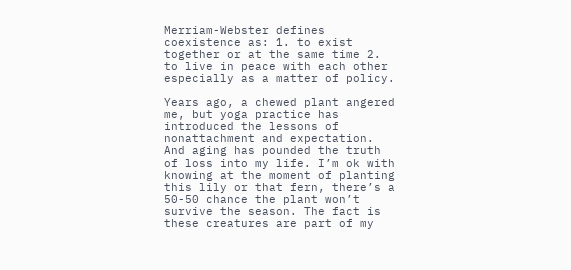Merriam-Webster defines coexistence as: 1. to exist together or at the same time 2. to live in peace with each other especially as a matter of policy.

Years ago, a chewed plant angered me, but yoga practice has introduced the lessons of nonattachment and expectation. And aging has pounded the truth of loss into my life. I’m ok with knowing at the moment of planting this lily or that fern, there’s a 50-50 chance the plant won’t survive the season. The fact is these creatures are part of my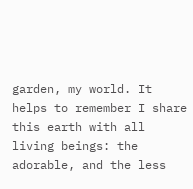garden, my world. It helps to remember I share this earth with all living beings: the adorable, and the less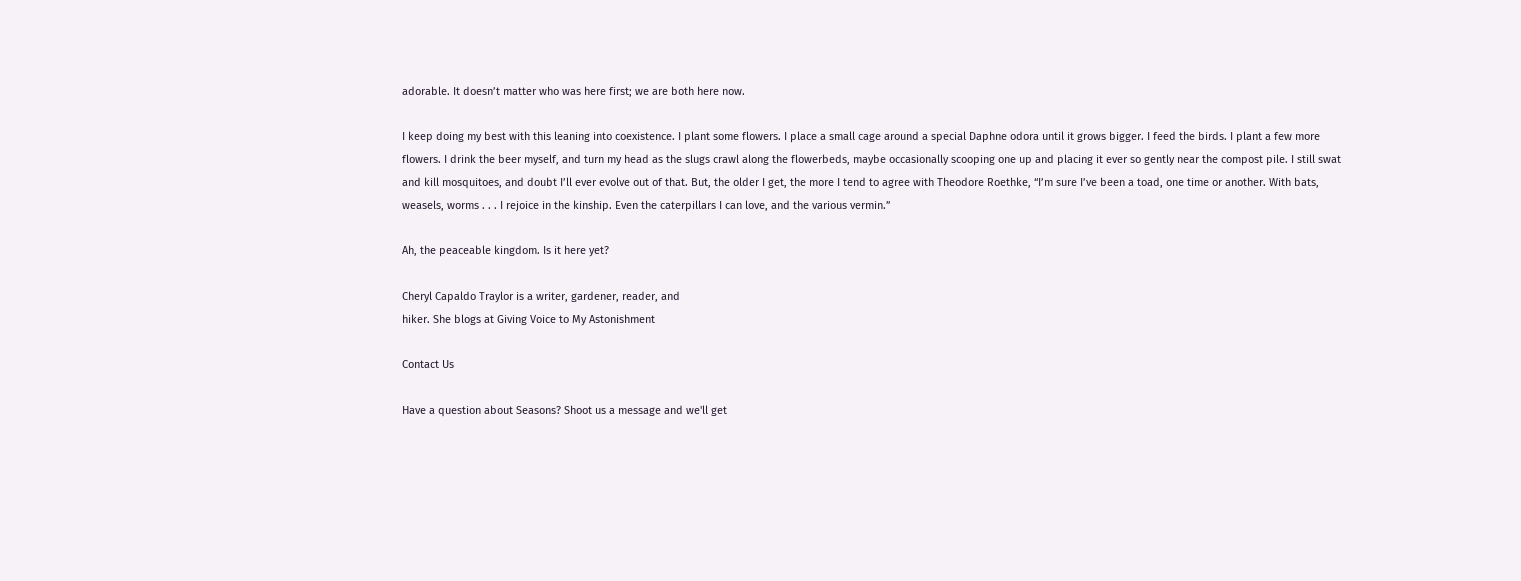adorable. It doesn’t matter who was here first; we are both here now.

I keep doing my best with this leaning into coexistence. I plant some flowers. I place a small cage around a special Daphne odora until it grows bigger. I feed the birds. I plant a few more flowers. I drink the beer myself, and turn my head as the slugs crawl along the flowerbeds, maybe occasionally scooping one up and placing it ever so gently near the compost pile. I still swat and kill mosquitoes, and doubt I’ll ever evolve out of that. But, the older I get, the more I tend to agree with Theodore Roethke, “I’m sure I’ve been a toad, one time or another. With bats, weasels, worms . . . I rejoice in the kinship. Even the caterpillars I can love, and the various vermin.”

Ah, the peaceable kingdom. Is it here yet?

Cheryl Capaldo Traylor is a writer, gardener, reader, and
hiker. She blogs at Giving Voice to My Astonishment

Contact Us

Have a question about Seasons? Shoot us a message and we'll get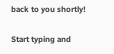back to you shortly!

Start typing and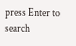press Enter to search